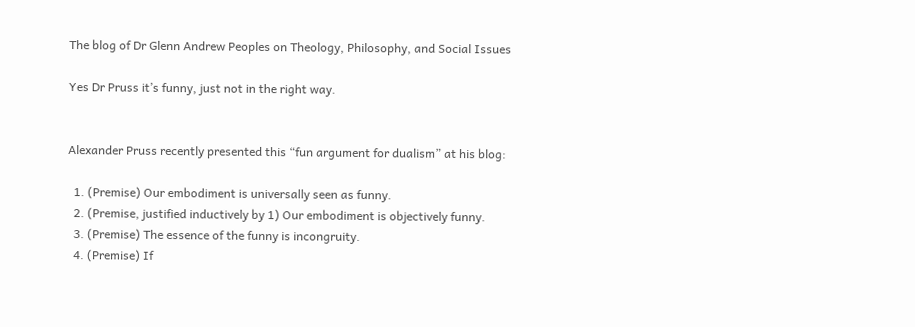The blog of Dr Glenn Andrew Peoples on Theology, Philosophy, and Social Issues

Yes Dr Pruss it’s funny, just not in the right way.


Alexander Pruss recently presented this “fun argument for dualism” at his blog:

  1. (Premise) Our embodiment is universally seen as funny.
  2. (Premise, justified inductively by 1) Our embodiment is objectively funny.
  3. (Premise) The essence of the funny is incongruity.
  4. (Premise) If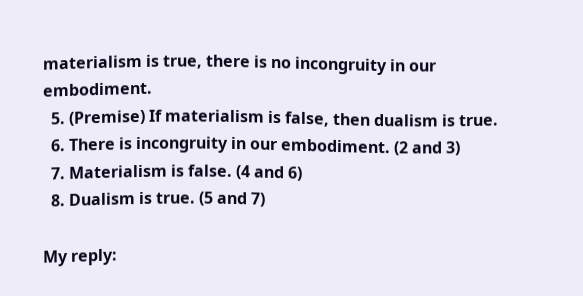materialism is true, there is no incongruity in our embodiment.
  5. (Premise) If materialism is false, then dualism is true.
  6. There is incongruity in our embodiment. (2 and 3)
  7. Materialism is false. (4 and 6)
  8. Dualism is true. (5 and 7)

My reply: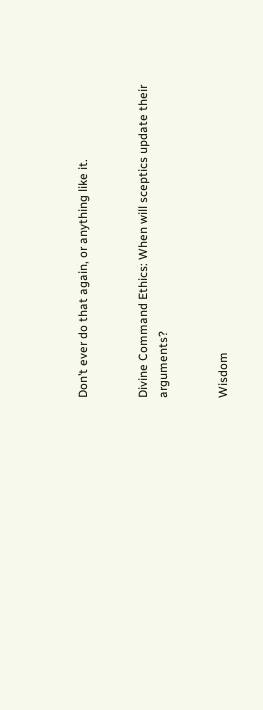Don’t ever do that again, or anything like it.


Divine Command Ethics: When will sceptics update their arguments?


Wisdom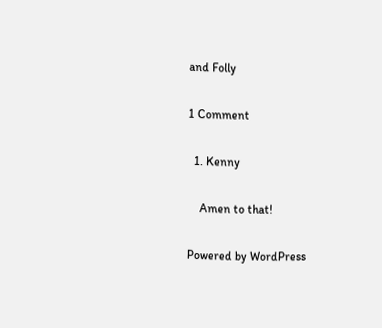and Folly

1 Comment

  1. Kenny

    Amen to that!

Powered by WordPress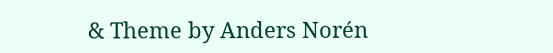& Theme by Anders Norén